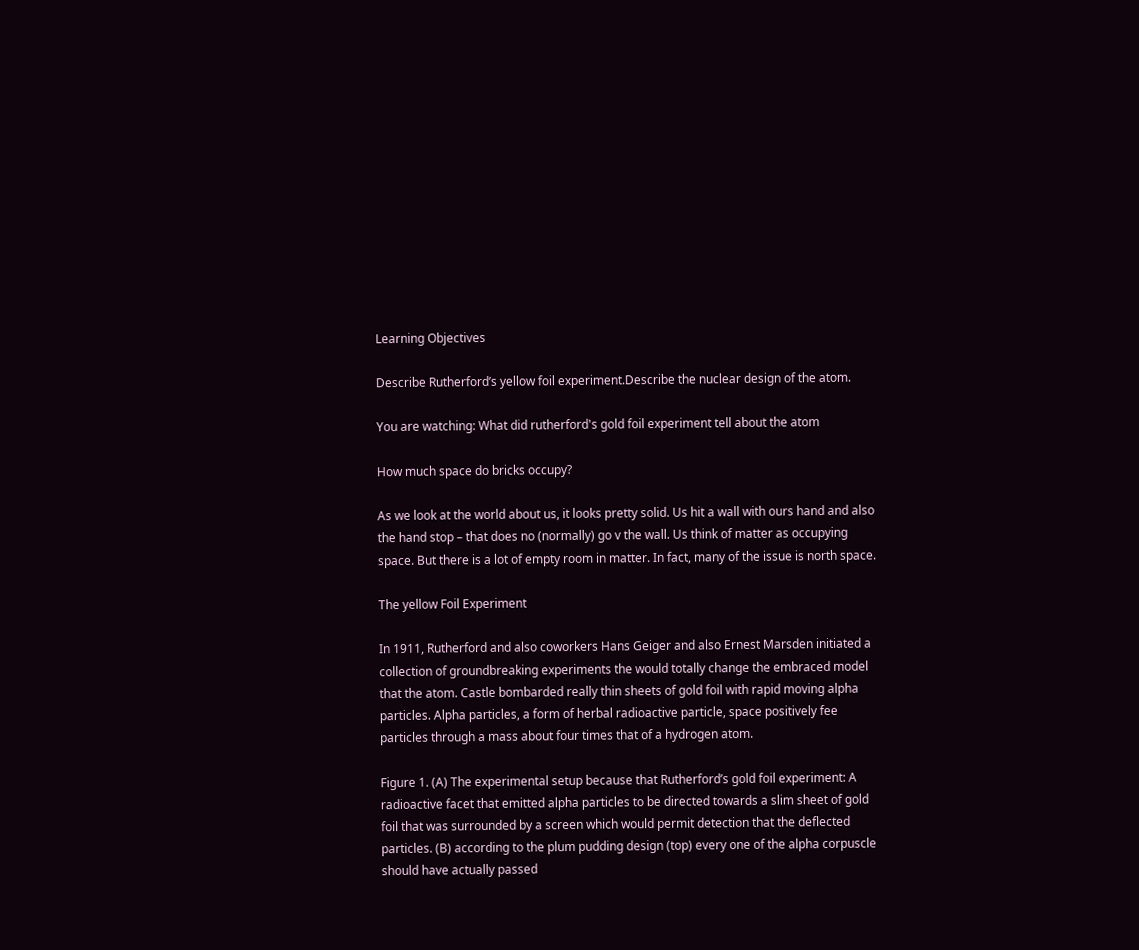Learning Objectives

Describe Rutherford’s yellow foil experiment.Describe the nuclear design of the atom.

You are watching: What did rutherford's gold foil experiment tell about the atom

How much space do bricks occupy?

As we look at the world about us, it looks pretty solid. Us hit a wall with ours hand and also the hand stop – that does no (normally) go v the wall. Us think of matter as occupying space. But there is a lot of empty room in matter. In fact, many of the issue is north space.

The yellow Foil Experiment

In 1911, Rutherford and also coworkers Hans Geiger and also Ernest Marsden initiated a collection of groundbreaking experiments the would totally change the embraced model that the atom. Castle bombarded really thin sheets of gold foil with rapid moving alpha particles. Alpha particles, a form of herbal radioactive particle, space positively fee particles through a mass about four times that of a hydrogen atom.

Figure 1. (A) The experimental setup because that Rutherford’s gold foil experiment: A radioactive facet that emitted alpha particles to be directed towards a slim sheet of gold foil that was surrounded by a screen which would permit detection that the deflected particles. (B) according to the plum pudding design (top) every one of the alpha corpuscle should have actually passed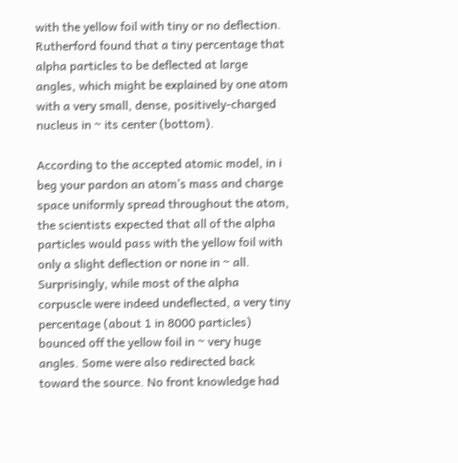with the yellow foil with tiny or no deflection. Rutherford found that a tiny percentage that alpha particles to be deflected at large angles, which might be explained by one atom with a very small, dense, positively-charged nucleus in ~ its center (bottom).

According to the accepted atomic model, in i beg your pardon an atom’s mass and charge space uniformly spread throughout the atom, the scientists expected that all of the alpha particles would pass with the yellow foil with only a slight deflection or none in ~ all. Surprisingly, while most of the alpha corpuscle were indeed undeflected, a very tiny percentage (about 1 in 8000 particles) bounced off the yellow foil in ~ very huge angles. Some were also redirected back toward the source. No front knowledge had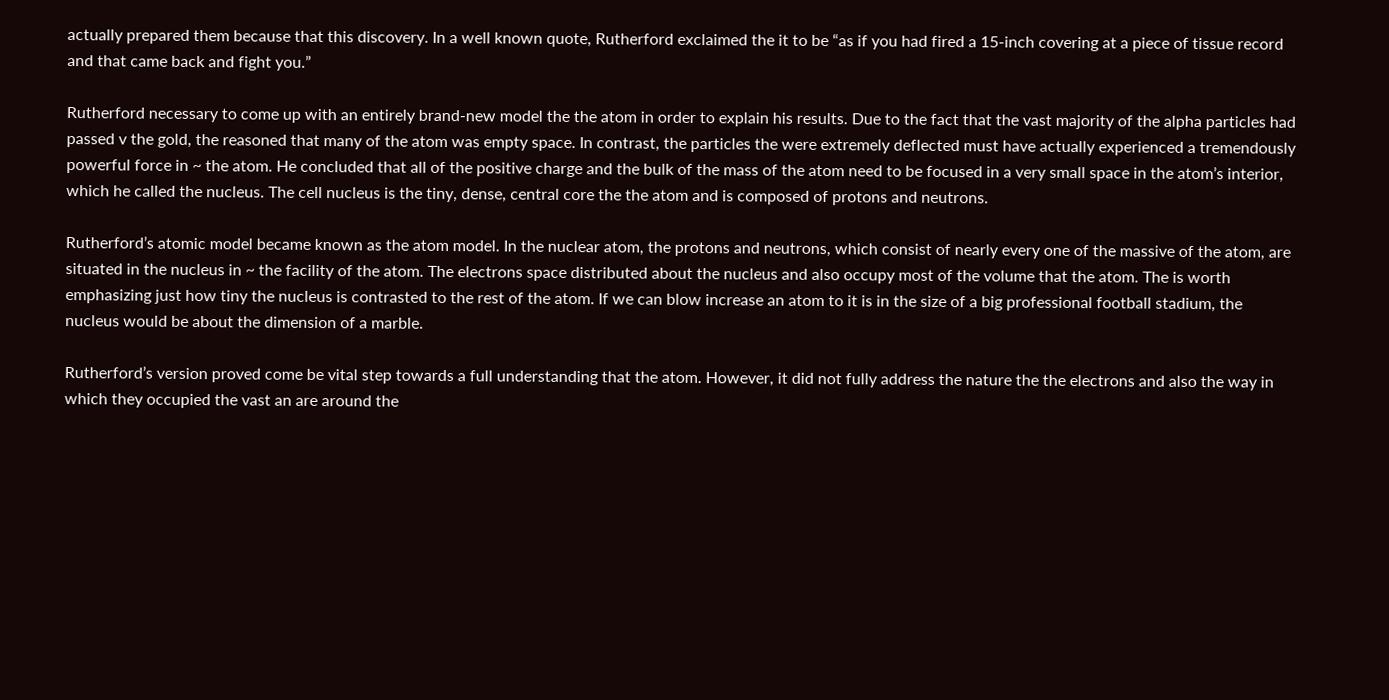actually prepared them because that this discovery. In a well known quote, Rutherford exclaimed the it to be “as if you had fired a 15-inch covering at a piece of tissue record and that came back and fight you.”

Rutherford necessary to come up with an entirely brand-new model the the atom in order to explain his results. Due to the fact that the vast majority of the alpha particles had passed v the gold, the reasoned that many of the atom was empty space. In contrast, the particles the were extremely deflected must have actually experienced a tremendously powerful force in ~ the atom. He concluded that all of the positive charge and the bulk of the mass of the atom need to be focused in a very small space in the atom’s interior, which he called the nucleus. The cell nucleus is the tiny, dense, central core the the atom and is composed of protons and neutrons.

Rutherford’s atomic model became known as the atom model. In the nuclear atom, the protons and neutrons, which consist of nearly every one of the massive of the atom, are situated in the nucleus in ~ the facility of the atom. The electrons space distributed about the nucleus and also occupy most of the volume that the atom. The is worth emphasizing just how tiny the nucleus is contrasted to the rest of the atom. If we can blow increase an atom to it is in the size of a big professional football stadium, the nucleus would be about the dimension of a marble.

Rutherford’s version proved come be vital step towards a full understanding that the atom. However, it did not fully address the nature the the electrons and also the way in which they occupied the vast an are around the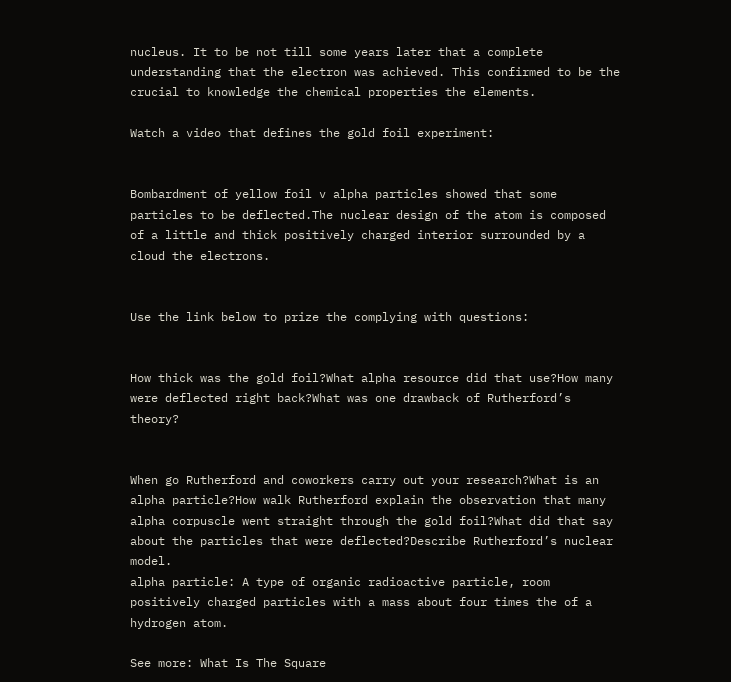nucleus. It to be not till some years later that a complete understanding that the electron was achieved. This confirmed to be the crucial to knowledge the chemical properties the elements.

Watch a video that defines the gold foil experiment:


Bombardment of yellow foil v alpha particles showed that some particles to be deflected.The nuclear design of the atom is composed of a little and thick positively charged interior surrounded by a cloud the electrons.


Use the link below to prize the complying with questions:


How thick was the gold foil?What alpha resource did that use?How many were deflected right back?What was one drawback of Rutherford’s theory?


When go Rutherford and coworkers carry out your research?What is an alpha particle?How walk Rutherford explain the observation that many alpha corpuscle went straight through the gold foil?What did that say about the particles that were deflected?Describe Rutherford’s nuclear model.
alpha particle: A type of organic radioactive particle, room positively charged particles with a mass about four times the of a hydrogen atom.

See more: What Is The Square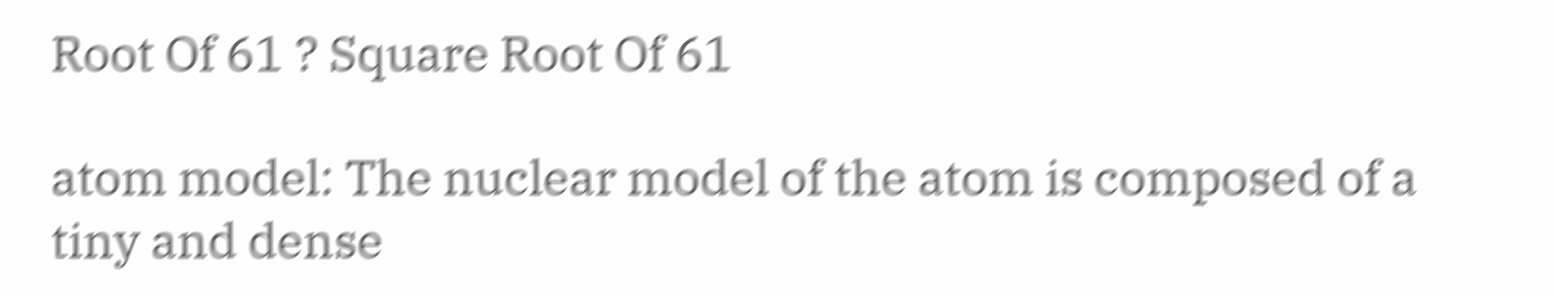Root Of 61 ? Square Root Of 61

atom model: The nuclear model of the atom is composed of a tiny and dense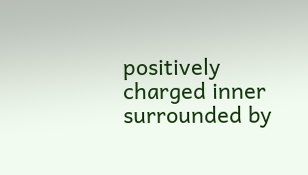positively charged inner surrounded by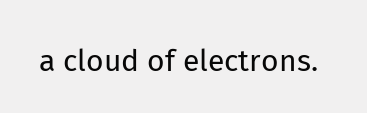a cloud of electrons.